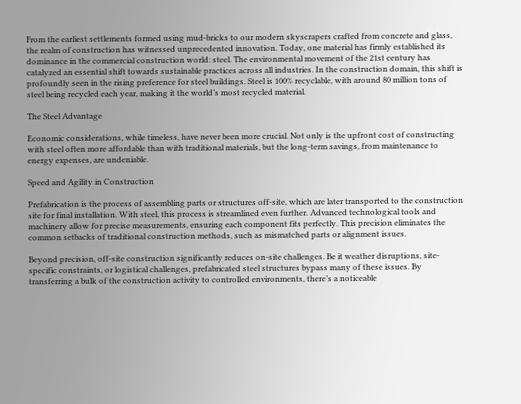From the earliest settlements formed using mud-bricks to our modern skyscrapers crafted from concrete and glass, the realm of construction has witnessed unprecedented innovation. Today, one material has firmly established its dominance in the commercial construction world: steel. The environmental movement of the 21st century has catalyzed an essential shift towards sustainable practices across all industries. In the construction domain, this shift is profoundly seen in the rising preference for steel buildings. Steel is 100% recyclable, with around 80 million tons of steel being recycled each year, making it the world’s most recycled material.

The Steel Advantage

Economic considerations, while timeless, have never been more crucial. Not only is the upfront cost of constructing with steel often more affordable than with traditional materials, but the long-term savings, from maintenance to energy expenses, are undeniable.

Speed and Agility in Construction

Prefabrication is the process of assembling parts or structures off-site, which are later transported to the construction site for final installation. With steel, this process is streamlined even further. Advanced technological tools and machinery allow for precise measurements, ensuring each component fits perfectly. This precision eliminates the common setbacks of traditional construction methods, such as mismatched parts or alignment issues.

Beyond precision, off-site construction significantly reduces on-site challenges. Be it weather disruptions, site-specific constraints, or logistical challenges, prefabricated steel structures bypass many of these issues. By transferring a bulk of the construction activity to controlled environments, there’s a noticeable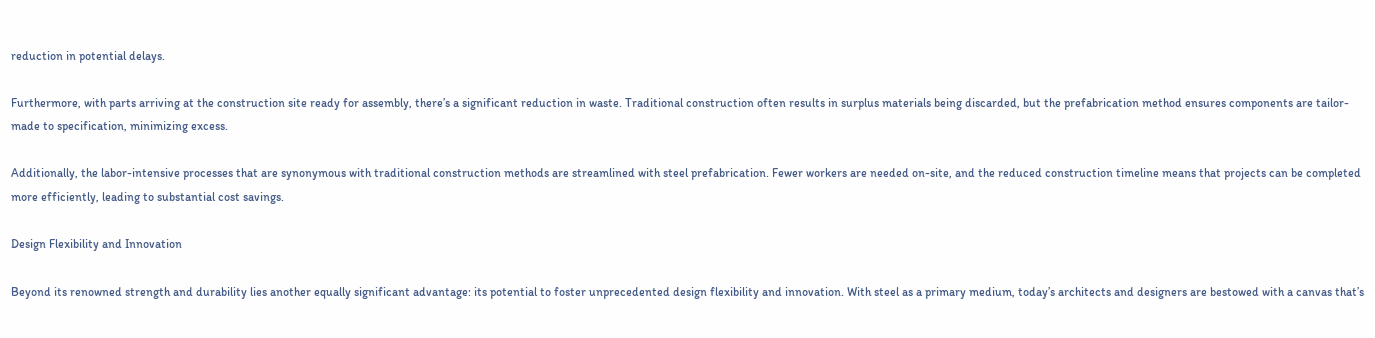reduction in potential delays.

Furthermore, with parts arriving at the construction site ready for assembly, there’s a significant reduction in waste. Traditional construction often results in surplus materials being discarded, but the prefabrication method ensures components are tailor-made to specification, minimizing excess.

Additionally, the labor-intensive processes that are synonymous with traditional construction methods are streamlined with steel prefabrication. Fewer workers are needed on-site, and the reduced construction timeline means that projects can be completed more efficiently, leading to substantial cost savings.

Design Flexibility and Innovation

Beyond its renowned strength and durability lies another equally significant advantage: its potential to foster unprecedented design flexibility and innovation. With steel as a primary medium, today’s architects and designers are bestowed with a canvas that’s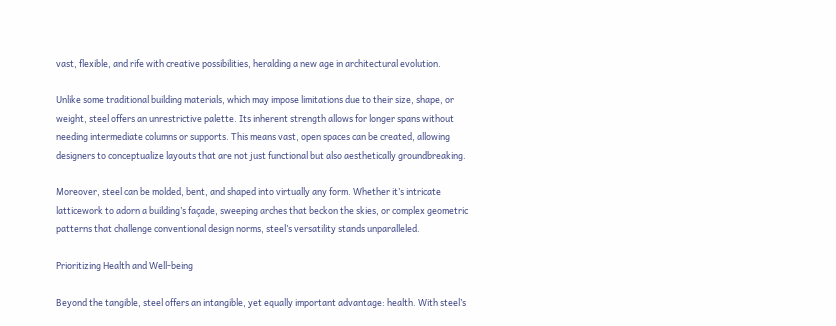vast, flexible, and rife with creative possibilities, heralding a new age in architectural evolution.

Unlike some traditional building materials, which may impose limitations due to their size, shape, or weight, steel offers an unrestrictive palette. Its inherent strength allows for longer spans without needing intermediate columns or supports. This means vast, open spaces can be created, allowing designers to conceptualize layouts that are not just functional but also aesthetically groundbreaking.

Moreover, steel can be molded, bent, and shaped into virtually any form. Whether it’s intricate latticework to adorn a building’s façade, sweeping arches that beckon the skies, or complex geometric patterns that challenge conventional design norms, steel’s versatility stands unparalleled.

Prioritizing Health and Well-being

Beyond the tangible, steel offers an intangible, yet equally important advantage: health. With steel’s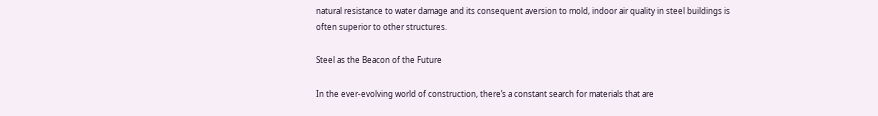natural resistance to water damage and its consequent aversion to mold, indoor air quality in steel buildings is often superior to other structures.

Steel as the Beacon of the Future

In the ever-evolving world of construction, there’s a constant search for materials that are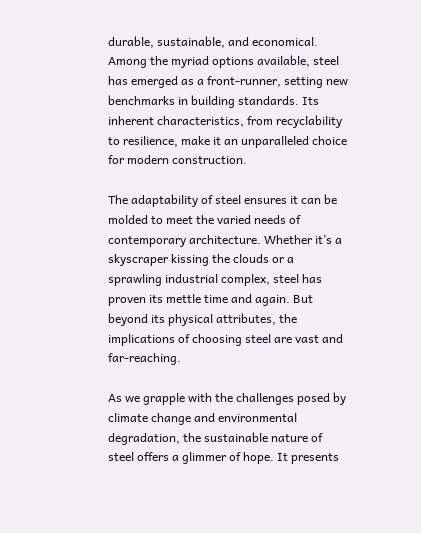durable, sustainable, and economical. Among the myriad options available, steel has emerged as a front-runner, setting new benchmarks in building standards. Its inherent characteristics, from recyclability to resilience, make it an unparalleled choice for modern construction.

The adaptability of steel ensures it can be molded to meet the varied needs of contemporary architecture. Whether it’s a skyscraper kissing the clouds or a sprawling industrial complex, steel has proven its mettle time and again. But beyond its physical attributes, the implications of choosing steel are vast and far-reaching.

As we grapple with the challenges posed by climate change and environmental degradation, the sustainable nature of steel offers a glimmer of hope. It presents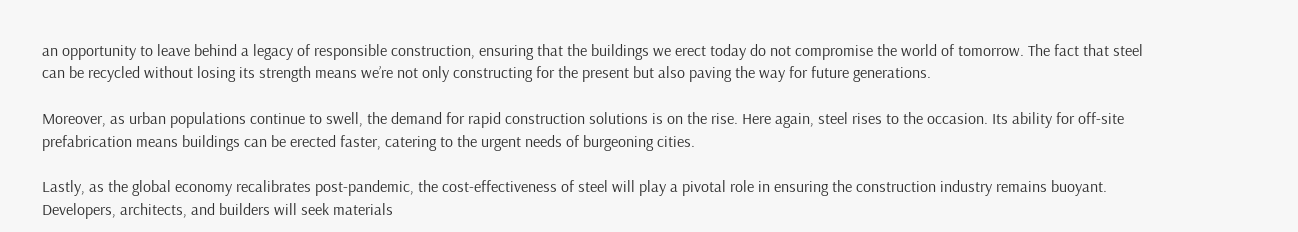an opportunity to leave behind a legacy of responsible construction, ensuring that the buildings we erect today do not compromise the world of tomorrow. The fact that steel can be recycled without losing its strength means we’re not only constructing for the present but also paving the way for future generations.

Moreover, as urban populations continue to swell, the demand for rapid construction solutions is on the rise. Here again, steel rises to the occasion. Its ability for off-site prefabrication means buildings can be erected faster, catering to the urgent needs of burgeoning cities.

Lastly, as the global economy recalibrates post-pandemic, the cost-effectiveness of steel will play a pivotal role in ensuring the construction industry remains buoyant. Developers, architects, and builders will seek materials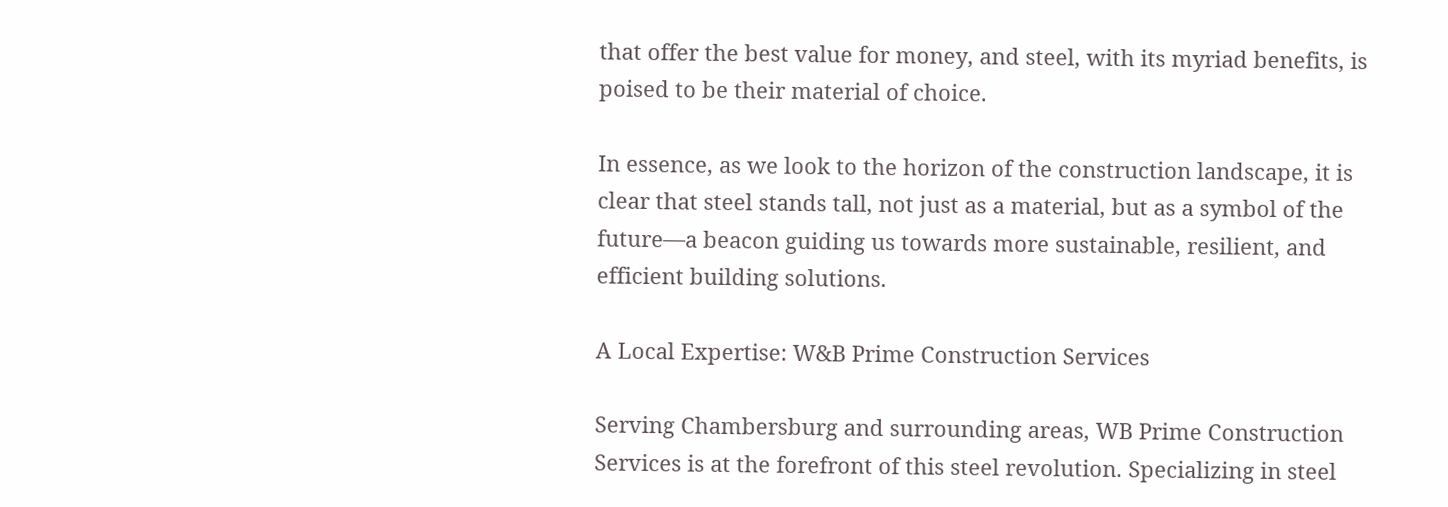that offer the best value for money, and steel, with its myriad benefits, is poised to be their material of choice.

In essence, as we look to the horizon of the construction landscape, it is clear that steel stands tall, not just as a material, but as a symbol of the future—a beacon guiding us towards more sustainable, resilient, and efficient building solutions.

A Local Expertise: W&B Prime Construction Services

Serving Chambersburg and surrounding areas, WB Prime Construction Services is at the forefront of this steel revolution. Specializing in steel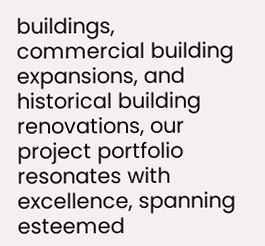buildings, commercial building expansions, and historical building renovations, our project portfolio resonates with excellence, spanning esteemed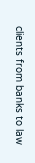clients from banks to law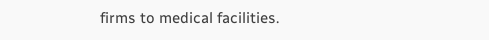firms to medical facilities.